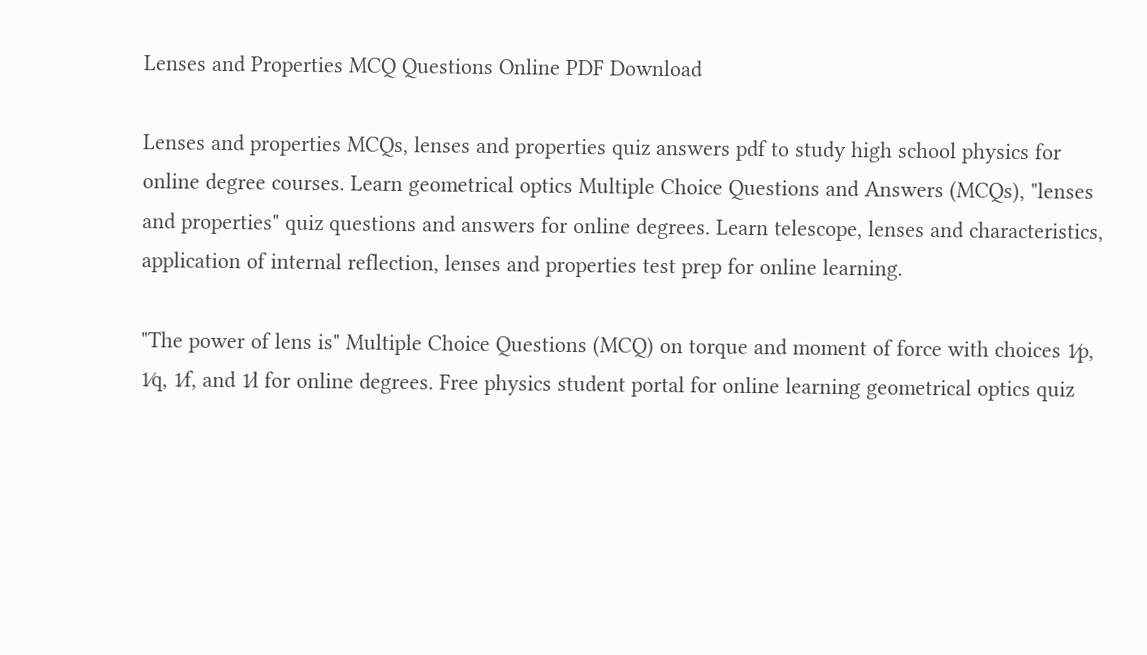Lenses and Properties MCQ Questions Online PDF Download

Lenses and properties MCQs, lenses and properties quiz answers pdf to study high school physics for online degree courses. Learn geometrical optics Multiple Choice Questions and Answers (MCQs), "lenses and properties" quiz questions and answers for online degrees. Learn telescope, lenses and characteristics, application of internal reflection, lenses and properties test prep for online learning.

"The power of lens is" Multiple Choice Questions (MCQ) on torque and moment of force with choices 1⁄p, 1⁄q, 1⁄f, and 1⁄l for online degrees. Free physics student portal for online learning geometrical optics quiz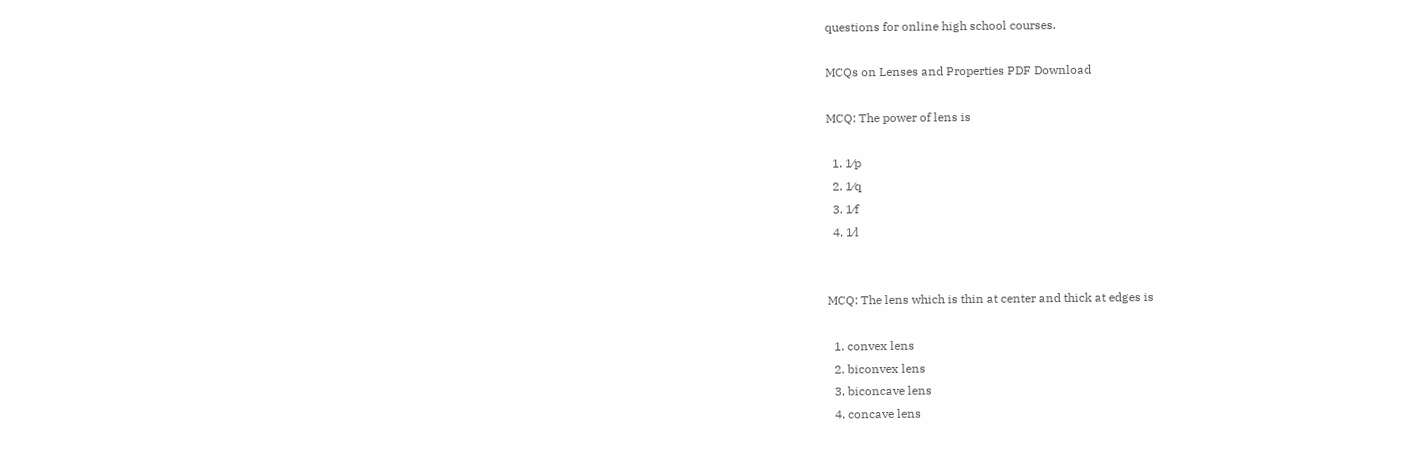questions for online high school courses.

MCQs on Lenses and Properties PDF Download

MCQ: The power of lens is

  1. 1⁄p
  2. 1⁄q
  3. 1⁄f
  4. 1⁄l


MCQ: The lens which is thin at center and thick at edges is

  1. convex lens
  2. biconvex lens
  3. biconcave lens
  4. concave lens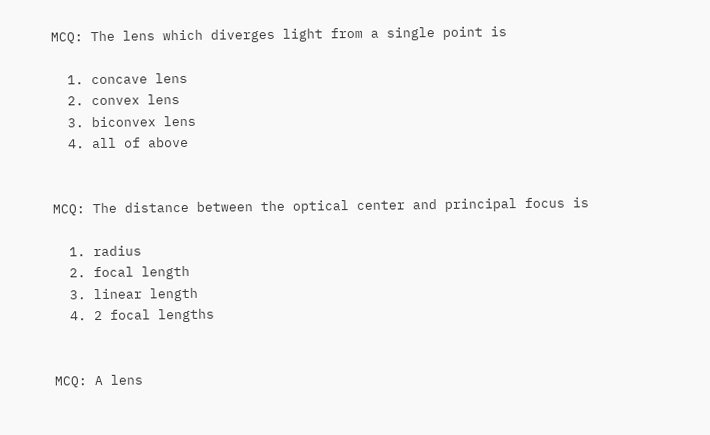MCQ: The lens which diverges light from a single point is

  1. concave lens
  2. convex lens
  3. biconvex lens
  4. all of above


MCQ: The distance between the optical center and principal focus is

  1. radius
  2. focal length
  3. linear length
  4. 2 focal lengths


MCQ: A lens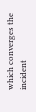which converges the incident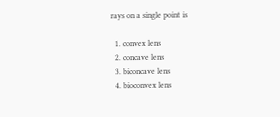rays on a single point is

  1. convex lens
  2. concave lens
  3. biconcave lens
  4. bioconvex lens